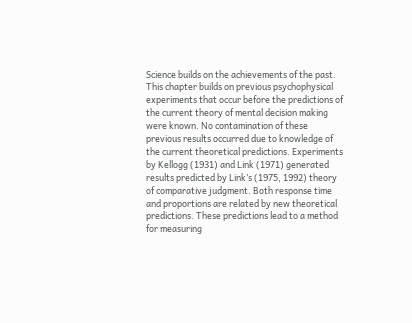Science builds on the achievements of the past. This chapter builds on previous psychophysical experiments that occur before the predictions of the current theory of mental decision making were known. No contamination of these previous results occurred due to knowledge of the current theoretical predictions. Experiments by Kellogg (1931) and Link (1971) generated results predicted by Link’s (1975, 1992) theory of comparative judgment. Both response time and proportions are related by new theoretical predictions. These predictions lead to a method for measuring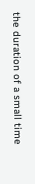the duration of a small time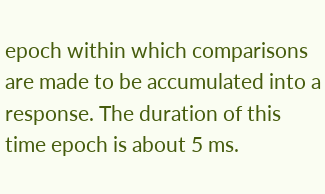epoch within which comparisons are made to be accumulated into a response. The duration of this time epoch is about 5 ms.